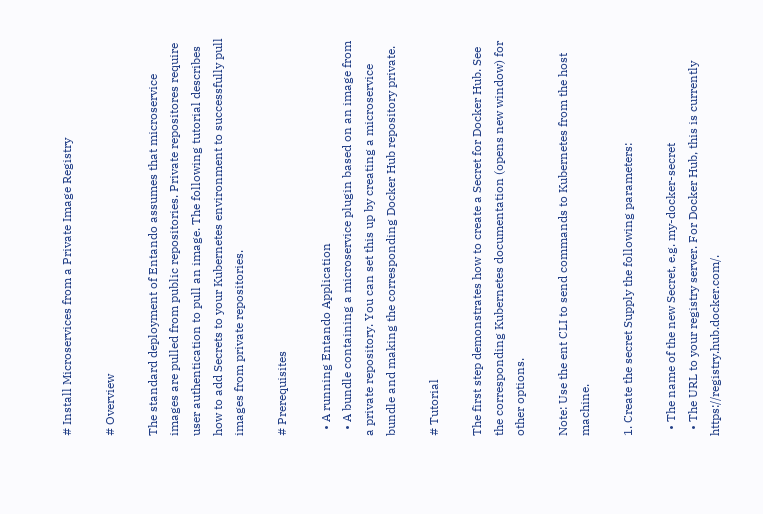# Install Microservices from a Private Image Registry

# Overview

The standard deployment of Entando assumes that microservice images are pulled from public repositories. Private repositores require user authentication to pull an image. The following tutorial describes how to add Secrets to your Kubernetes environment to successfully pull images from private repositories.

# Prerequisites

  • A running Entando Application
  • A bundle containing a microservice plugin based on an image from a private repository. You can set this up by creating a microservice bundle and making the corresponding Docker Hub repository private.

# Tutorial

The first step demonstrates how to create a Secret for Docker Hub. See the corresponding Kubernetes documentation (opens new window) for other options.

Note: Use the ent CLI to send commands to Kubernetes from the host machine.

1. Create the secret Supply the following parameters:

  • The name of the new Secret, e.g. my-docker-secret
  • The URL to your registry server. For Docker Hub, this is currently https://registry.hub.docker.com/.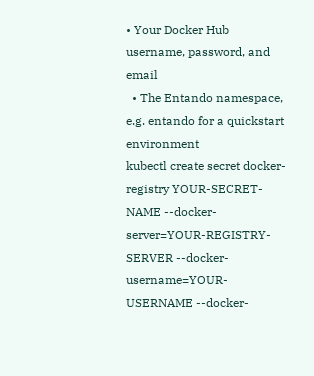• Your Docker Hub username, password, and email
  • The Entando namespace, e.g. entando for a quickstart environment
kubectl create secret docker-registry YOUR-SECRET-NAME --docker-server=YOUR-REGISTRY-SERVER --docker-username=YOUR-USERNAME --docker-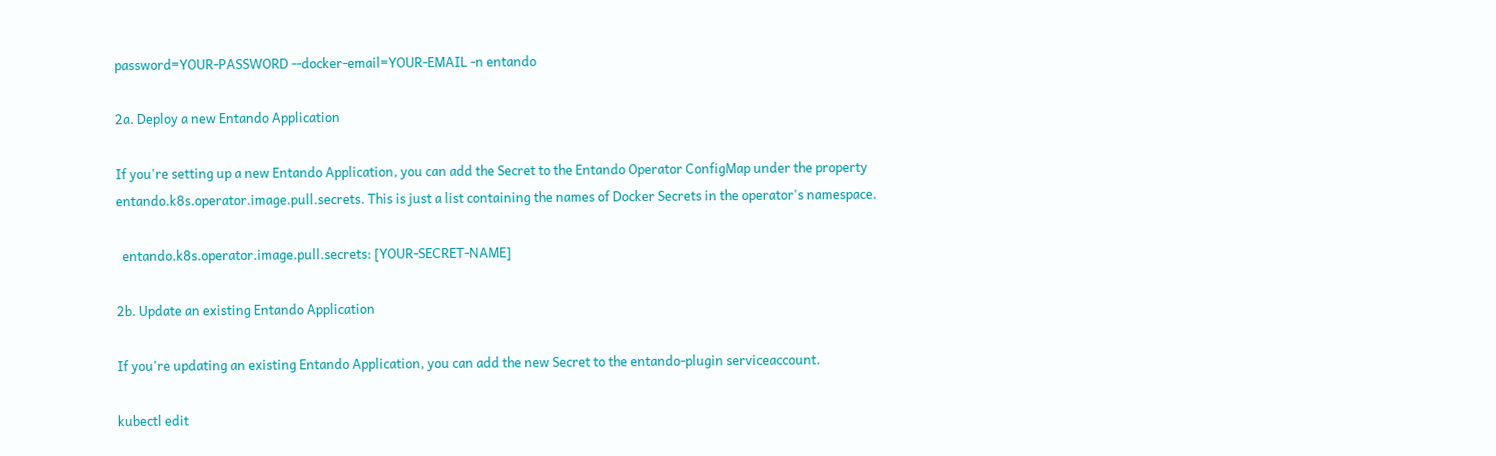password=YOUR-PASSWORD --docker-email=YOUR-EMAIL -n entando

2a. Deploy a new Entando Application

If you're setting up a new Entando Application, you can add the Secret to the Entando Operator ConfigMap under the property entando.k8s.operator.image.pull.secrets. This is just a list containing the names of Docker Secrets in the operator's namespace.

  entando.k8s.operator.image.pull.secrets: [YOUR-SECRET-NAME]

2b. Update an existing Entando Application

If you're updating an existing Entando Application, you can add the new Secret to the entando-plugin serviceaccount.

kubectl edit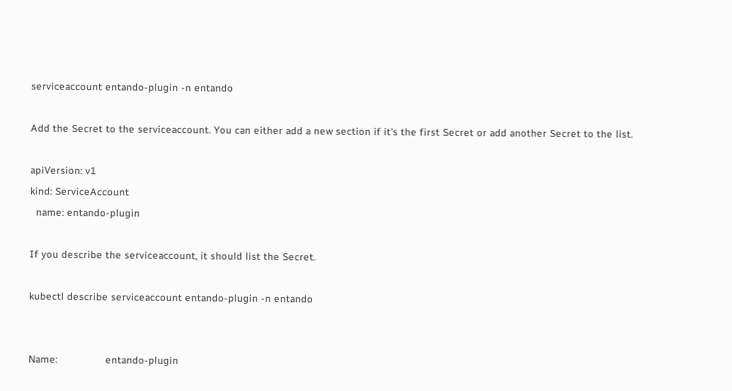serviceaccount entando-plugin -n entando

Add the Secret to the serviceaccount. You can either add a new section if it's the first Secret or add another Secret to the list.

apiVersion: v1
kind: ServiceAccount
  name: entando-plugin

If you describe the serviceaccount, it should list the Secret.

kubectl describe serviceaccount entando-plugin -n entando


Name:                entando-plugin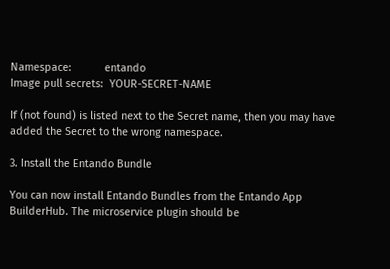Namespace:           entando
Image pull secrets:  YOUR-SECRET-NAME

If (not found) is listed next to the Secret name, then you may have added the Secret to the wrong namespace.

3. Install the Entando Bundle

You can now install Entando Bundles from the Entando App BuilderHub. The microservice plugin should be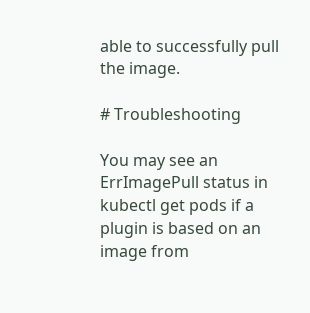able to successfully pull the image.

# Troubleshooting

You may see an ErrImagePull status in kubectl get pods if a plugin is based on an image from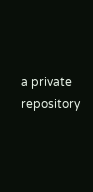a private repository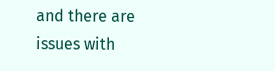and there are issues with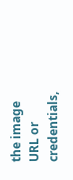the image URL or credentials,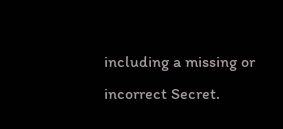including a missing or incorrect Secret.